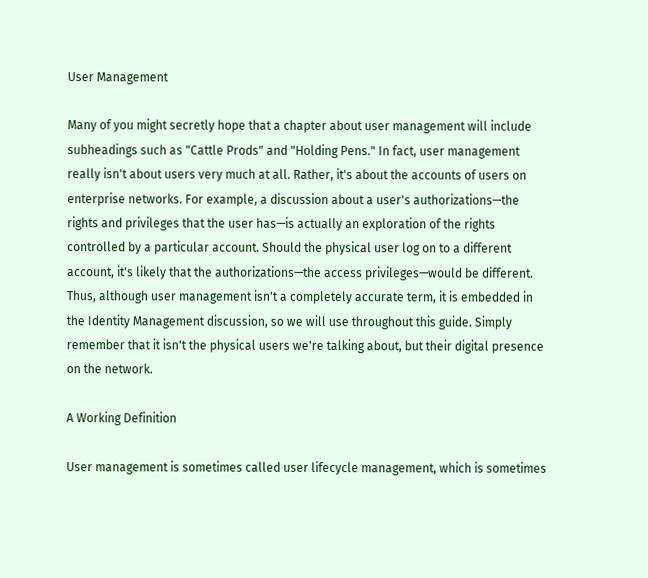User Management

Many of you might secretly hope that a chapter about user management will include subheadings such as "Cattle Prods" and "Holding Pens." In fact, user management really isn't about users very much at all. Rather, it's about the accounts of users on enterprise networks. For example, a discussion about a user's authorizations—the rights and privileges that the user has—is actually an exploration of the rights controlled by a particular account. Should the physical user log on to a different account, it's likely that the authorizations—the access privileges—would be different. Thus, although user management isn't a completely accurate term, it is embedded in the Identity Management discussion, so we will use throughout this guide. Simply remember that it isn't the physical users we're talking about, but their digital presence on the network.

A Working Definition

User management is sometimes called user lifecycle management, which is sometimes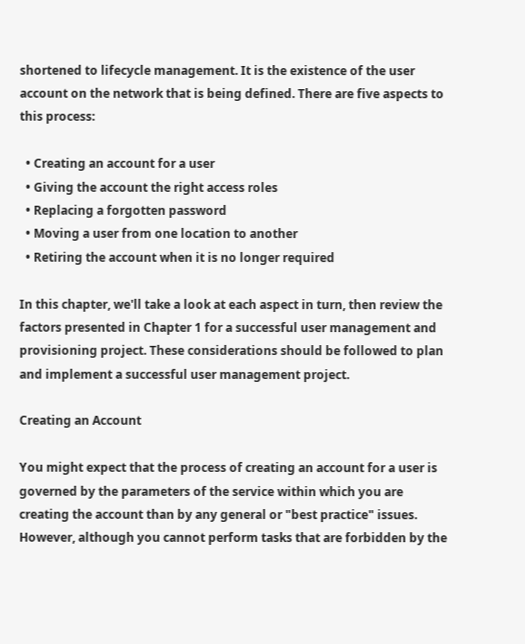shortened to lifecycle management. It is the existence of the user account on the network that is being defined. There are five aspects to this process:

  • Creating an account for a user
  • Giving the account the right access roles
  • Replacing a forgotten password
  • Moving a user from one location to another
  • Retiring the account when it is no longer required

In this chapter, we'll take a look at each aspect in turn, then review the factors presented in Chapter 1 for a successful user management and provisioning project. These considerations should be followed to plan and implement a successful user management project.

Creating an Account

You might expect that the process of creating an account for a user is governed by the parameters of the service within which you are creating the account than by any general or "best practice" issues. However, although you cannot perform tasks that are forbidden by the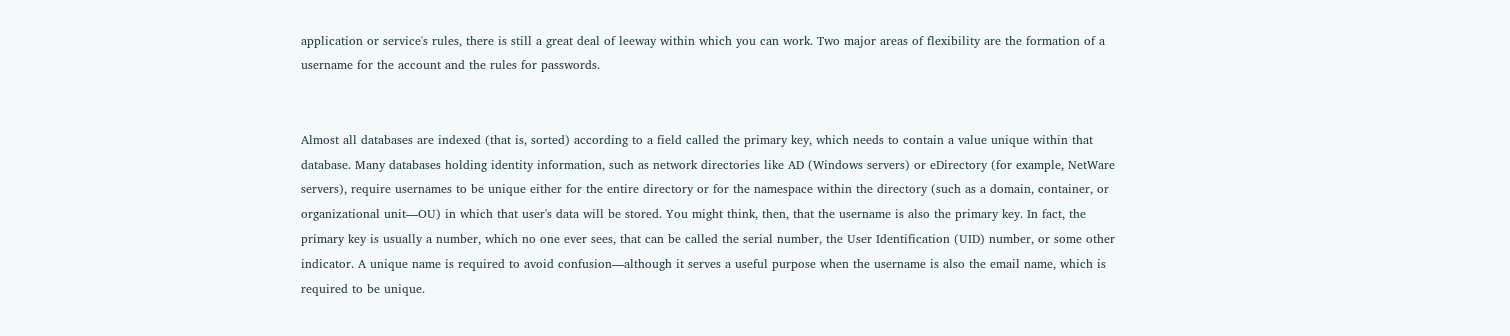application or service's rules, there is still a great deal of leeway within which you can work. Two major areas of flexibility are the formation of a username for the account and the rules for passwords.


Almost all databases are indexed (that is, sorted) according to a field called the primary key, which needs to contain a value unique within that database. Many databases holding identity information, such as network directories like AD (Windows servers) or eDirectory (for example, NetWare servers), require usernames to be unique either for the entire directory or for the namespace within the directory (such as a domain, container, or organizational unit—OU) in which that user's data will be stored. You might think, then, that the username is also the primary key. In fact, the primary key is usually a number, which no one ever sees, that can be called the serial number, the User Identification (UID) number, or some other indicator. A unique name is required to avoid confusion—although it serves a useful purpose when the username is also the email name, which is required to be unique.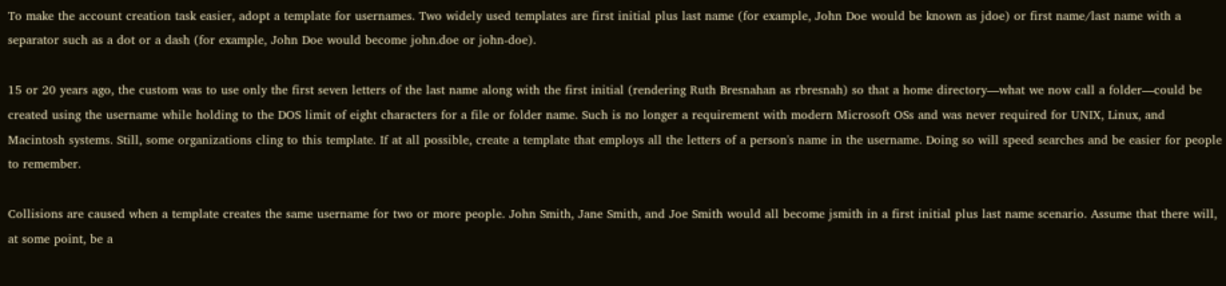To make the account creation task easier, adopt a template for usernames. Two widely used templates are first initial plus last name (for example, John Doe would be known as jdoe) or first name/last name with a separator such as a dot or a dash (for example, John Doe would become john.doe or john-doe).

15 or 20 years ago, the custom was to use only the first seven letters of the last name along with the first initial (rendering Ruth Bresnahan as rbresnah) so that a home directory—what we now call a folder—could be created using the username while holding to the DOS limit of eight characters for a file or folder name. Such is no longer a requirement with modern Microsoft OSs and was never required for UNIX, Linux, and Macintosh systems. Still, some organizations cling to this template. If at all possible, create a template that employs all the letters of a person's name in the username. Doing so will speed searches and be easier for people to remember.

Collisions are caused when a template creates the same username for two or more people. John Smith, Jane Smith, and Joe Smith would all become jsmith in a first initial plus last name scenario. Assume that there will, at some point, be a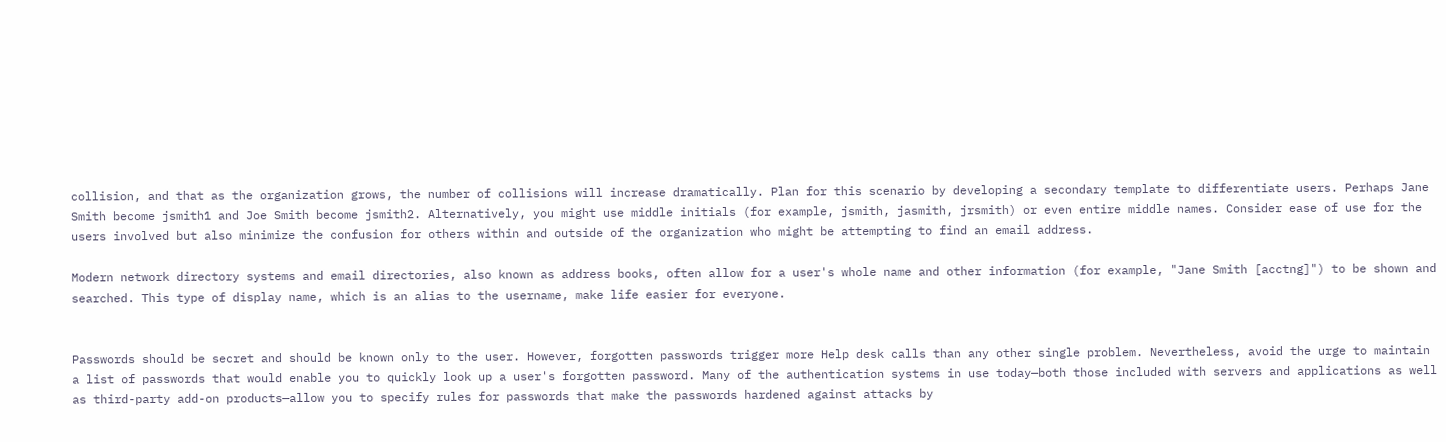collision, and that as the organization grows, the number of collisions will increase dramatically. Plan for this scenario by developing a secondary template to differentiate users. Perhaps Jane Smith become jsmith1 and Joe Smith become jsmith2. Alternatively, you might use middle initials (for example, jsmith, jasmith, jrsmith) or even entire middle names. Consider ease of use for the users involved but also minimize the confusion for others within and outside of the organization who might be attempting to find an email address.

Modern network directory systems and email directories, also known as address books, often allow for a user's whole name and other information (for example, "Jane Smith [acctng]") to be shown and searched. This type of display name, which is an alias to the username, make life easier for everyone.


Passwords should be secret and should be known only to the user. However, forgotten passwords trigger more Help desk calls than any other single problem. Nevertheless, avoid the urge to maintain a list of passwords that would enable you to quickly look up a user's forgotten password. Many of the authentication systems in use today—both those included with servers and applications as well as third-party add-on products—allow you to specify rules for passwords that make the passwords hardened against attacks by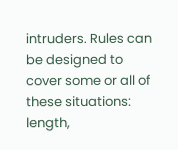intruders. Rules can be designed to cover some or all of these situations: length,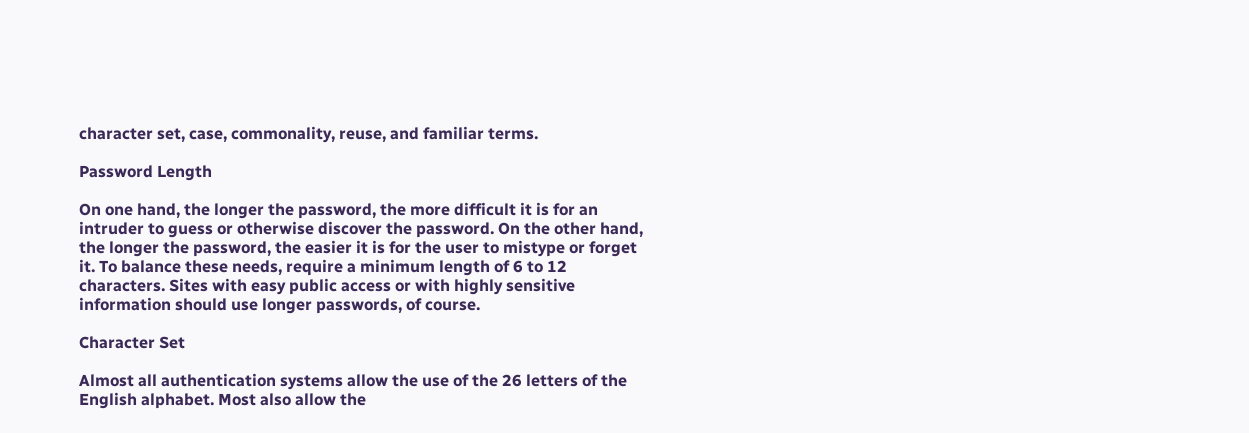character set, case, commonality, reuse, and familiar terms.

Password Length

On one hand, the longer the password, the more difficult it is for an intruder to guess or otherwise discover the password. On the other hand, the longer the password, the easier it is for the user to mistype or forget it. To balance these needs, require a minimum length of 6 to 12 characters. Sites with easy public access or with highly sensitive information should use longer passwords, of course.

Character Set

Almost all authentication systems allow the use of the 26 letters of the English alphabet. Most also allow the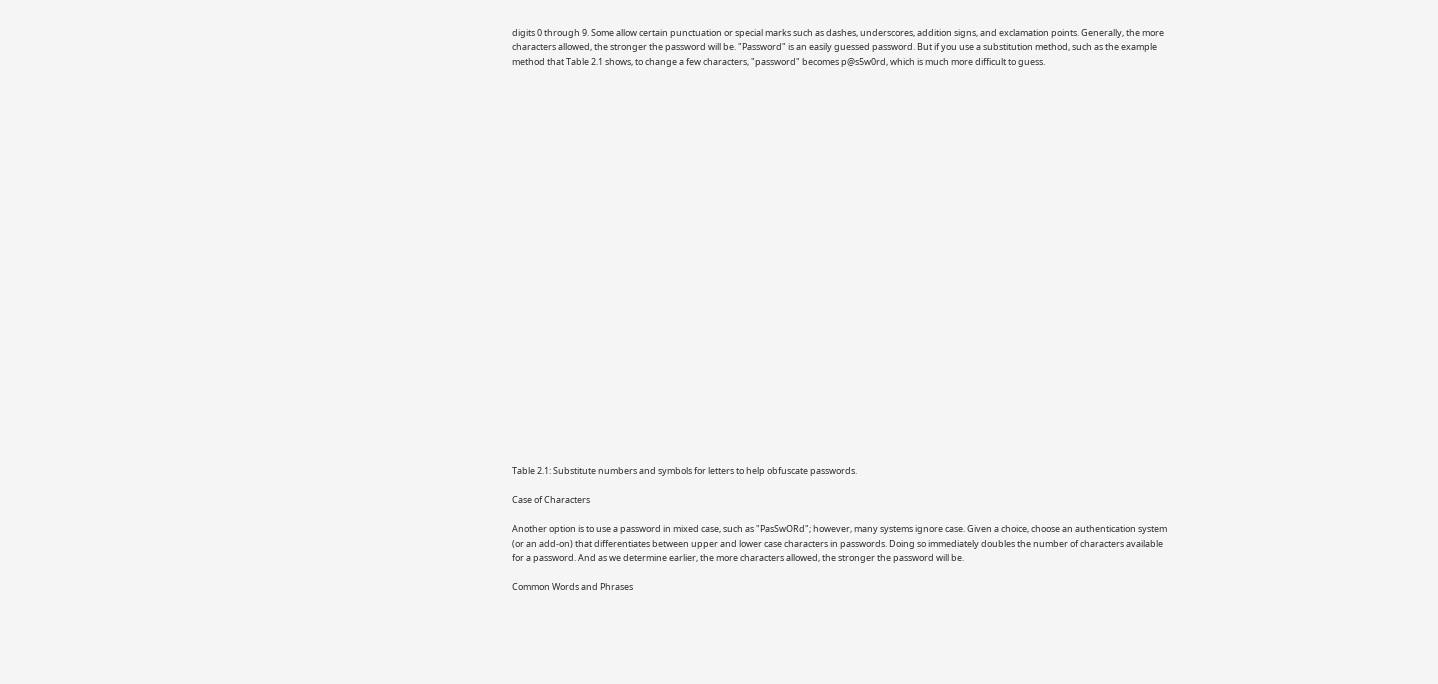digits 0 through 9. Some allow certain punctuation or special marks such as dashes, underscores, addition signs, and exclamation points. Generally, the more characters allowed, the stronger the password will be. "Password" is an easily guessed password. But if you use a substitution method, such as the example method that Table 2.1 shows, to change a few characters, "password" becomes p@s5w0rd, which is much more difficult to guess.



























Table 2.1: Substitute numbers and symbols for letters to help obfuscate passwords.

Case of Characters

Another option is to use a password in mixed case, such as "PasSwORd"; however, many systems ignore case. Given a choice, choose an authentication system (or an add-on) that differentiates between upper and lower case characters in passwords. Doing so immediately doubles the number of characters available for a password. And as we determine earlier, the more characters allowed, the stronger the password will be.

Common Words and Phrases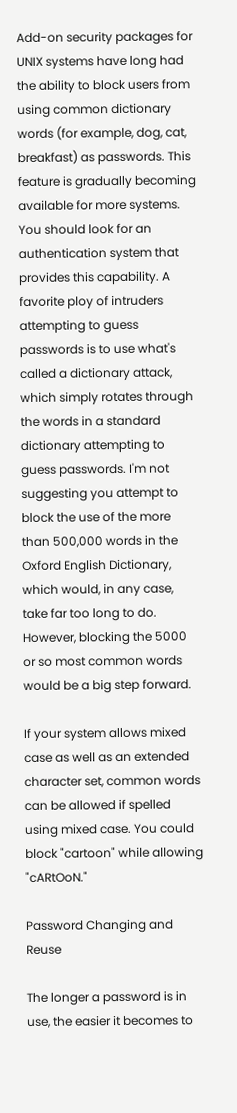Add-on security packages for UNIX systems have long had the ability to block users from using common dictionary words (for example, dog, cat, breakfast) as passwords. This feature is gradually becoming available for more systems. You should look for an authentication system that provides this capability. A favorite ploy of intruders attempting to guess passwords is to use what's called a dictionary attack, which simply rotates through the words in a standard dictionary attempting to guess passwords. I'm not suggesting you attempt to block the use of the more than 500,000 words in the Oxford English Dictionary, which would, in any case, take far too long to do. However, blocking the 5000 or so most common words would be a big step forward.

If your system allows mixed case as well as an extended character set, common words can be allowed if spelled using mixed case. You could block "cartoon" while allowing "cARtOoN."

Password Changing and Reuse

The longer a password is in use, the easier it becomes to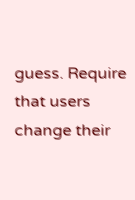guess. Require that users change their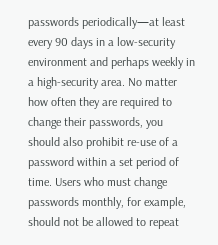passwords periodically—at least every 90 days in a low-security environment and perhaps weekly in a high-security area. No matter how often they are required to change their passwords, you should also prohibit re-use of a password within a set period of time. Users who must change passwords monthly, for example, should not be allowed to repeat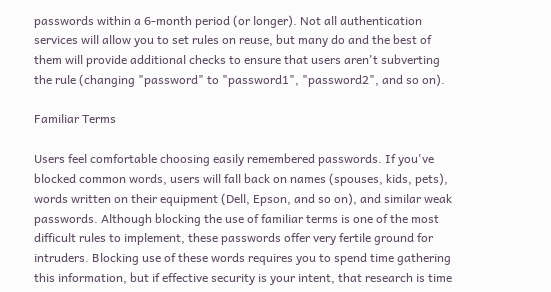passwords within a 6-month period (or longer). Not all authentication services will allow you to set rules on reuse, but many do and the best of them will provide additional checks to ensure that users aren't subverting the rule (changing "password" to "password1", "password2", and so on).

Familiar Terms

Users feel comfortable choosing easily remembered passwords. If you've blocked common words, users will fall back on names (spouses, kids, pets), words written on their equipment (Dell, Epson, and so on), and similar weak passwords. Although blocking the use of familiar terms is one of the most difficult rules to implement, these passwords offer very fertile ground for intruders. Blocking use of these words requires you to spend time gathering this information, but if effective security is your intent, that research is time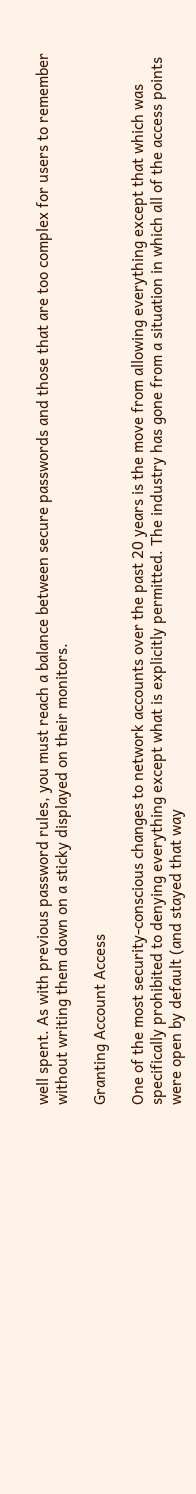well spent. As with previous password rules, you must reach a balance between secure passwords and those that are too complex for users to remember without writing them down on a sticky displayed on their monitors.

Granting Account Access

One of the most security-conscious changes to network accounts over the past 20 years is the move from allowing everything except that which was specifically prohibited to denying everything except what is explicitly permitted. The industry has gone from a situation in which all of the access points were open by default (and stayed that way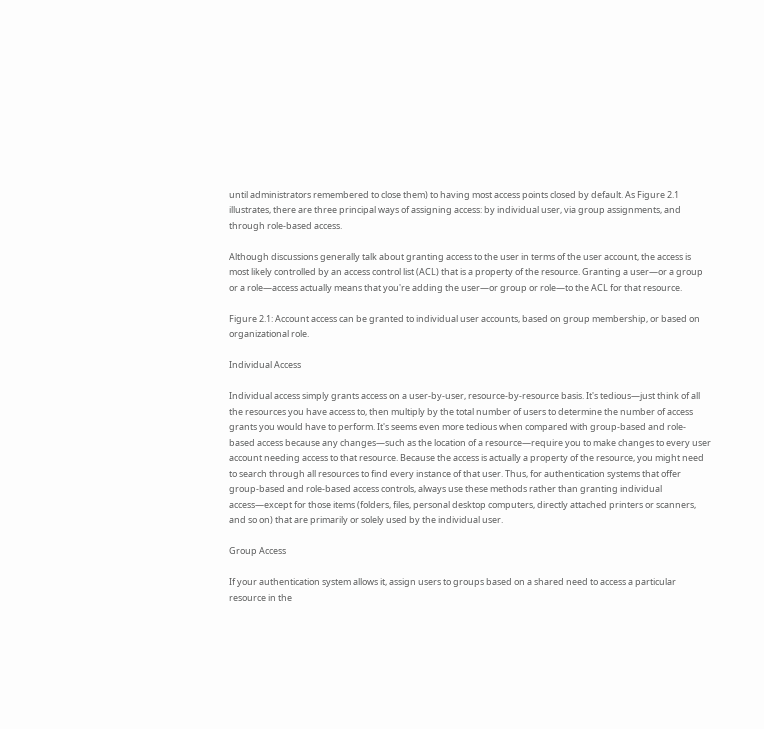until administrators remembered to close them) to having most access points closed by default. As Figure 2.1 illustrates, there are three principal ways of assigning access: by individual user, via group assignments, and through role-based access.

Although discussions generally talk about granting access to the user in terms of the user account, the access is most likely controlled by an access control list (ACL) that is a property of the resource. Granting a user—or a group or a role—access actually means that you're adding the user—or group or role—to the ACL for that resource.

Figure 2.1: Account access can be granted to individual user accounts, based on group membership, or based on organizational role.

Individual Access

Individual access simply grants access on a user-by-user, resource-by-resource basis. It's tedious—just think of all the resources you have access to, then multiply by the total number of users to determine the number of access grants you would have to perform. It's seems even more tedious when compared with group-based and role-based access because any changes—such as the location of a resource—require you to make changes to every user account needing access to that resource. Because the access is actually a property of the resource, you might need to search through all resources to find every instance of that user. Thus, for authentication systems that offer group-based and role-based access controls, always use these methods rather than granting individual access—except for those items (folders, files, personal desktop computers, directly attached printers or scanners, and so on) that are primarily or solely used by the individual user.

Group Access

If your authentication system allows it, assign users to groups based on a shared need to access a particular resource in the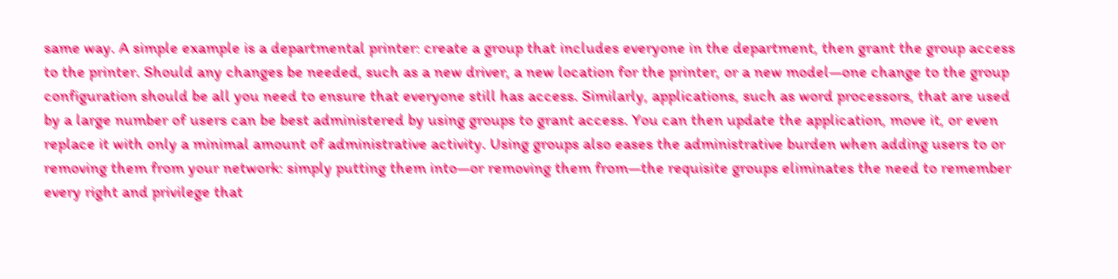same way. A simple example is a departmental printer: create a group that includes everyone in the department, then grant the group access to the printer. Should any changes be needed, such as a new driver, a new location for the printer, or a new model—one change to the group configuration should be all you need to ensure that everyone still has access. Similarly, applications, such as word processors, that are used by a large number of users can be best administered by using groups to grant access. You can then update the application, move it, or even replace it with only a minimal amount of administrative activity. Using groups also eases the administrative burden when adding users to or removing them from your network: simply putting them into—or removing them from—the requisite groups eliminates the need to remember every right and privilege that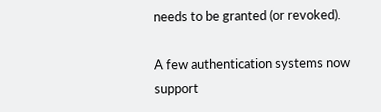needs to be granted (or revoked).

A few authentication systems now support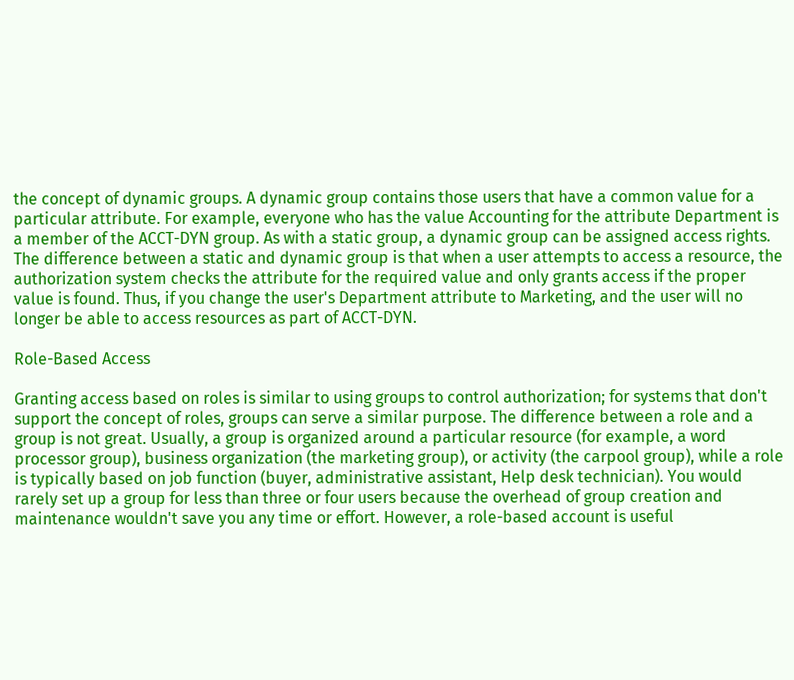the concept of dynamic groups. A dynamic group contains those users that have a common value for a particular attribute. For example, everyone who has the value Accounting for the attribute Department is a member of the ACCT-DYN group. As with a static group, a dynamic group can be assigned access rights. The difference between a static and dynamic group is that when a user attempts to access a resource, the authorization system checks the attribute for the required value and only grants access if the proper value is found. Thus, if you change the user's Department attribute to Marketing, and the user will no longer be able to access resources as part of ACCT-DYN.

Role-Based Access

Granting access based on roles is similar to using groups to control authorization; for systems that don't support the concept of roles, groups can serve a similar purpose. The difference between a role and a group is not great. Usually, a group is organized around a particular resource (for example, a word processor group), business organization (the marketing group), or activity (the carpool group), while a role is typically based on job function (buyer, administrative assistant, Help desk technician). You would rarely set up a group for less than three or four users because the overhead of group creation and maintenance wouldn't save you any time or effort. However, a role-based account is useful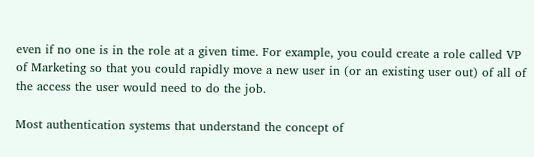even if no one is in the role at a given time. For example, you could create a role called VP of Marketing so that you could rapidly move a new user in (or an existing user out) of all of the access the user would need to do the job.

Most authentication systems that understand the concept of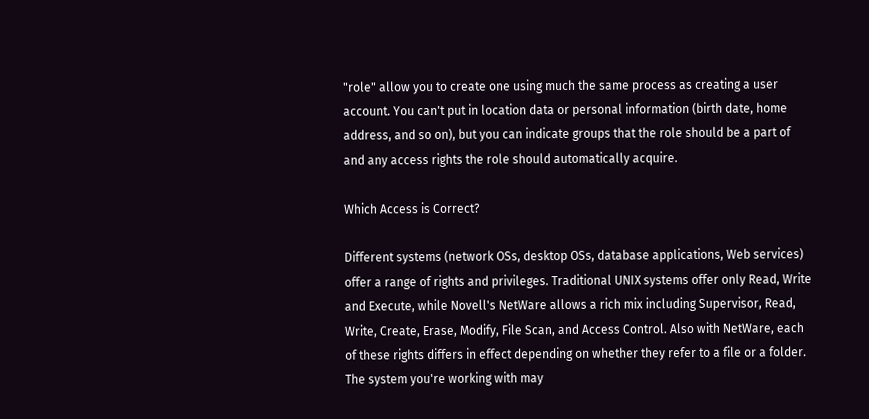"role" allow you to create one using much the same process as creating a user account. You can't put in location data or personal information (birth date, home address, and so on), but you can indicate groups that the role should be a part of and any access rights the role should automatically acquire.

Which Access is Correct?

Different systems (network OSs, desktop OSs, database applications, Web services) offer a range of rights and privileges. Traditional UNIX systems offer only Read, Write and Execute, while Novell's NetWare allows a rich mix including Supervisor, Read, Write, Create, Erase, Modify, File Scan, and Access Control. Also with NetWare, each of these rights differs in effect depending on whether they refer to a file or a folder. The system you're working with may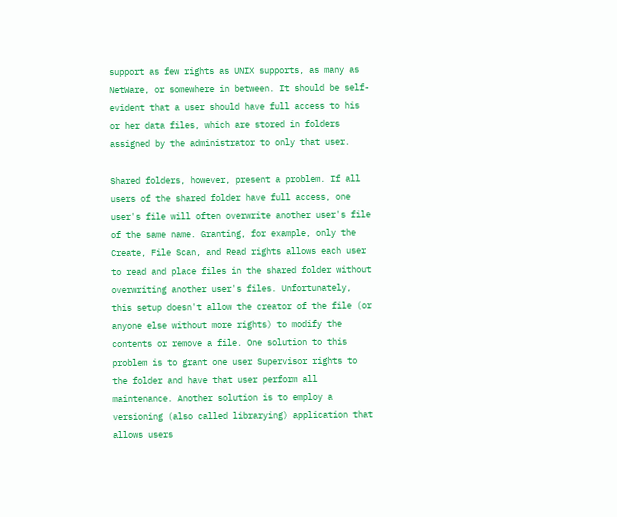support as few rights as UNIX supports, as many as NetWare, or somewhere in between. It should be self-evident that a user should have full access to his or her data files, which are stored in folders assigned by the administrator to only that user.

Shared folders, however, present a problem. If all users of the shared folder have full access, one user's file will often overwrite another user's file of the same name. Granting, for example, only the Create, File Scan, and Read rights allows each user to read and place files in the shared folder without overwriting another user's files. Unfortunately, this setup doesn't allow the creator of the file (or anyone else without more rights) to modify the contents or remove a file. One solution to this problem is to grant one user Supervisor rights to the folder and have that user perform all maintenance. Another solution is to employ a versioning (also called librarying) application that allows users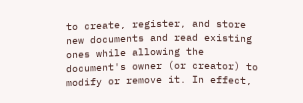to create, register, and store new documents and read existing ones while allowing the document's owner (or creator) to modify or remove it. In effect,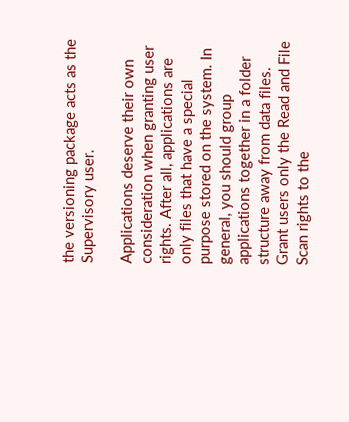the versioning package acts as the Supervisory user.

Applications deserve their own consideration when granting user rights. After all, applications are only files that have a special purpose stored on the system. In general, you should group applications together in a folder structure away from data files. Grant users only the Read and File Scan rights to the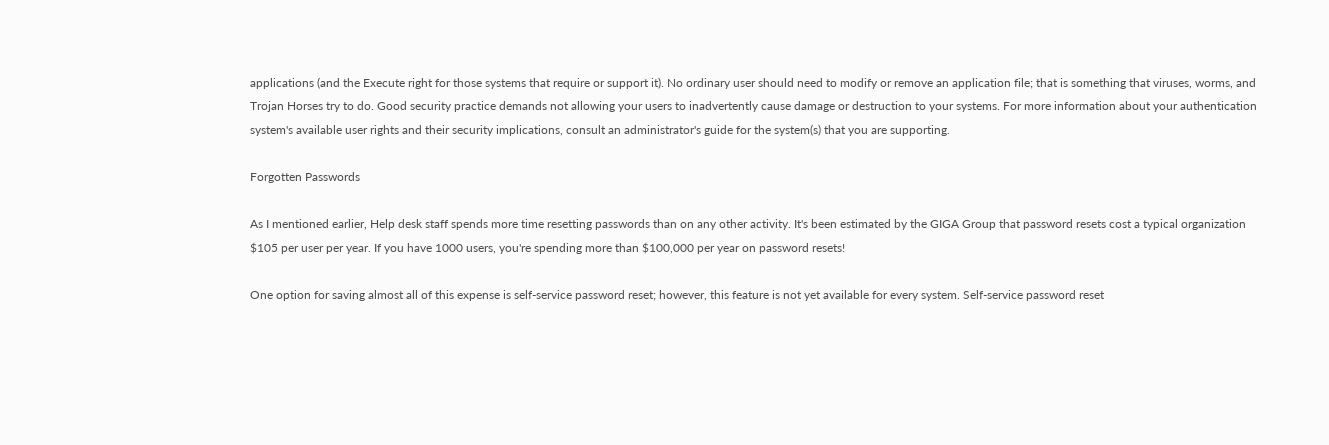applications (and the Execute right for those systems that require or support it). No ordinary user should need to modify or remove an application file; that is something that viruses, worms, and Trojan Horses try to do. Good security practice demands not allowing your users to inadvertently cause damage or destruction to your systems. For more information about your authentication system's available user rights and their security implications, consult an administrator's guide for the system(s) that you are supporting.

Forgotten Passwords

As I mentioned earlier, Help desk staff spends more time resetting passwords than on any other activity. It's been estimated by the GIGA Group that password resets cost a typical organization $105 per user per year. If you have 1000 users, you're spending more than $100,000 per year on password resets!

One option for saving almost all of this expense is self-service password reset; however, this feature is not yet available for every system. Self-service password reset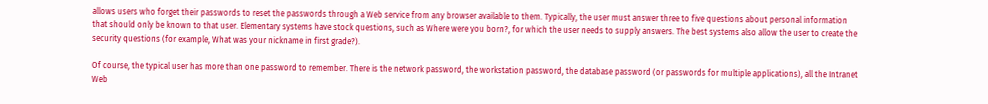allows users who forget their passwords to reset the passwords through a Web service from any browser available to them. Typically, the user must answer three to five questions about personal information that should only be known to that user. Elementary systems have stock questions, such as Where were you born?, for which the user needs to supply answers. The best systems also allow the user to create the security questions (for example, What was your nickname in first grade?).

Of course, the typical user has more than one password to remember. There is the network password, the workstation password, the database password (or passwords for multiple applications), all the Intranet Web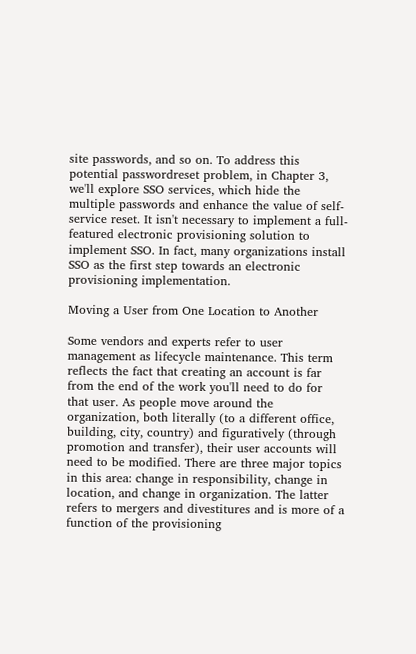site passwords, and so on. To address this potential passwordreset problem, in Chapter 3, we'll explore SSO services, which hide the multiple passwords and enhance the value of self-service reset. It isn't necessary to implement a full-featured electronic provisioning solution to implement SSO. In fact, many organizations install SSO as the first step towards an electronic provisioning implementation.

Moving a User from One Location to Another

Some vendors and experts refer to user management as lifecycle maintenance. This term reflects the fact that creating an account is far from the end of the work you'll need to do for that user. As people move around the organization, both literally (to a different office, building, city, country) and figuratively (through promotion and transfer), their user accounts will need to be modified. There are three major topics in this area: change in responsibility, change in location, and change in organization. The latter refers to mergers and divestitures and is more of a function of the provisioning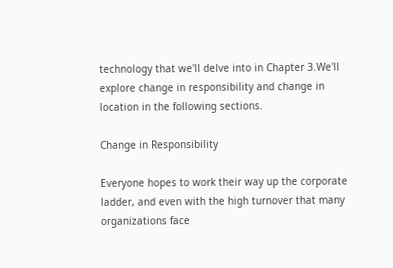technology that we'll delve into in Chapter 3.We'll explore change in responsibility and change in location in the following sections.

Change in Responsibility

Everyone hopes to work their way up the corporate ladder, and even with the high turnover that many organizations face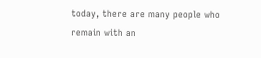today, there are many people who remain with an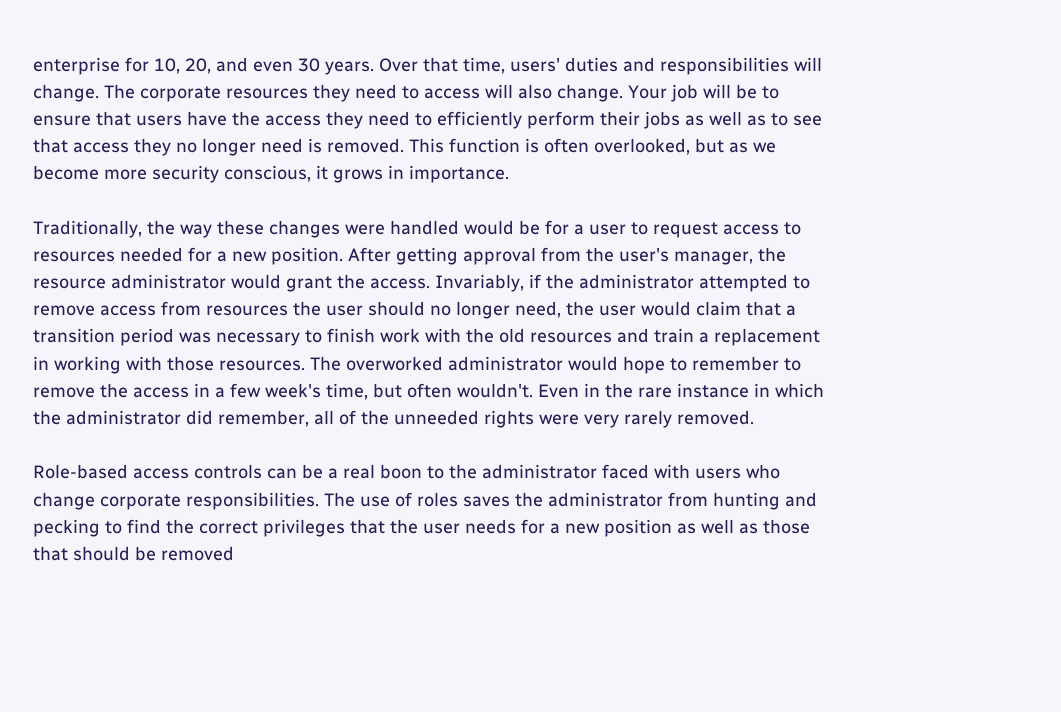enterprise for 10, 20, and even 30 years. Over that time, users' duties and responsibilities will change. The corporate resources they need to access will also change. Your job will be to ensure that users have the access they need to efficiently perform their jobs as well as to see that access they no longer need is removed. This function is often overlooked, but as we become more security conscious, it grows in importance.

Traditionally, the way these changes were handled would be for a user to request access to resources needed for a new position. After getting approval from the user's manager, the resource administrator would grant the access. Invariably, if the administrator attempted to remove access from resources the user should no longer need, the user would claim that a transition period was necessary to finish work with the old resources and train a replacement in working with those resources. The overworked administrator would hope to remember to remove the access in a few week's time, but often wouldn't. Even in the rare instance in which the administrator did remember, all of the unneeded rights were very rarely removed.

Role-based access controls can be a real boon to the administrator faced with users who change corporate responsibilities. The use of roles saves the administrator from hunting and pecking to find the correct privileges that the user needs for a new position as well as those that should be removed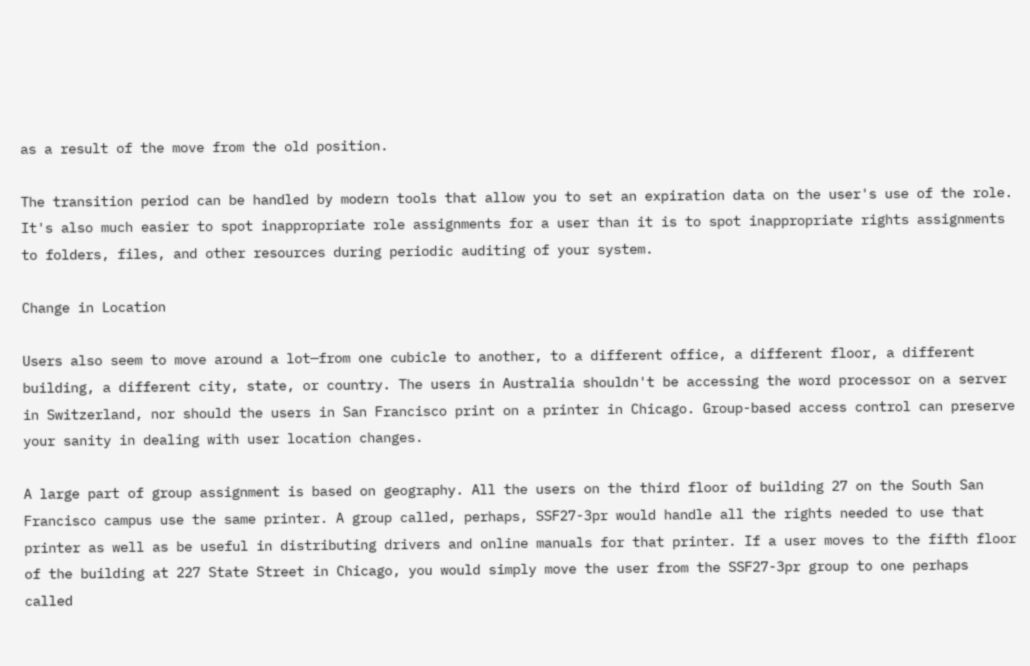as a result of the move from the old position.

The transition period can be handled by modern tools that allow you to set an expiration data on the user's use of the role. It's also much easier to spot inappropriate role assignments for a user than it is to spot inappropriate rights assignments to folders, files, and other resources during periodic auditing of your system.

Change in Location

Users also seem to move around a lot—from one cubicle to another, to a different office, a different floor, a different building, a different city, state, or country. The users in Australia shouldn't be accessing the word processor on a server in Switzerland, nor should the users in San Francisco print on a printer in Chicago. Group-based access control can preserve your sanity in dealing with user location changes.

A large part of group assignment is based on geography. All the users on the third floor of building 27 on the South San Francisco campus use the same printer. A group called, perhaps, SSF27-3pr would handle all the rights needed to use that printer as well as be useful in distributing drivers and online manuals for that printer. If a user moves to the fifth floor of the building at 227 State Street in Chicago, you would simply move the user from the SSF27-3pr group to one perhaps called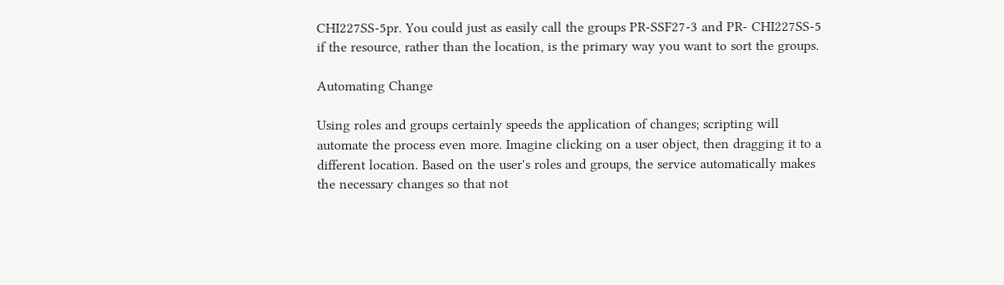CHI227SS-5pr. You could just as easily call the groups PR-SSF27-3 and PR- CHI227SS-5 if the resource, rather than the location, is the primary way you want to sort the groups.

Automating Change

Using roles and groups certainly speeds the application of changes; scripting will automate the process even more. Imagine clicking on a user object, then dragging it to a different location. Based on the user's roles and groups, the service automatically makes the necessary changes so that not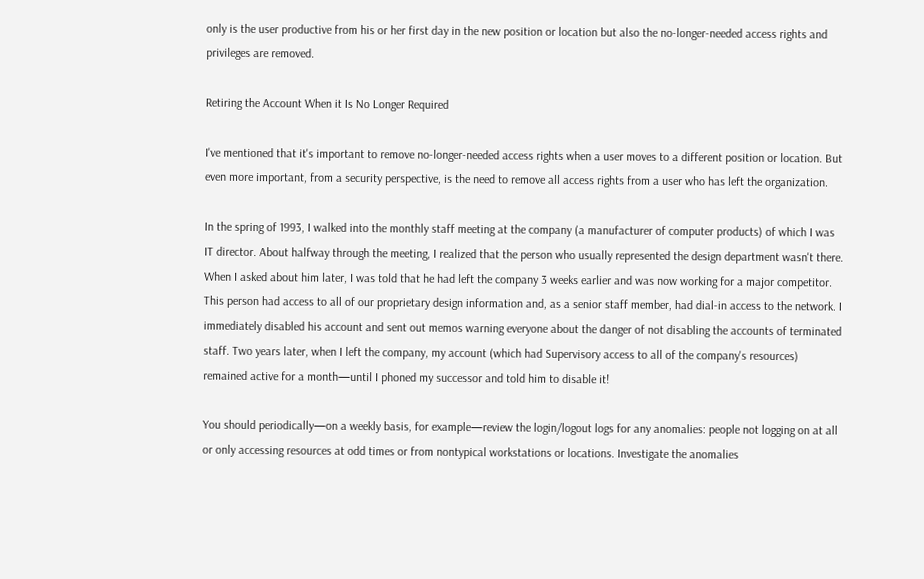only is the user productive from his or her first day in the new position or location but also the no-longer-needed access rights and privileges are removed.

Retiring the Account When it Is No Longer Required

I've mentioned that it's important to remove no-longer-needed access rights when a user moves to a different position or location. But even more important, from a security perspective, is the need to remove all access rights from a user who has left the organization.

In the spring of 1993, I walked into the monthly staff meeting at the company (a manufacturer of computer products) of which I was IT director. About halfway through the meeting, I realized that the person who usually represented the design department wasn't there. When I asked about him later, I was told that he had left the company 3 weeks earlier and was now working for a major competitor. This person had access to all of our proprietary design information and, as a senior staff member, had dial-in access to the network. I immediately disabled his account and sent out memos warning everyone about the danger of not disabling the accounts of terminated staff. Two years later, when I left the company, my account (which had Supervisory access to all of the company's resources) remained active for a month—until I phoned my successor and told him to disable it!

You should periodically—on a weekly basis, for example—review the login/logout logs for any anomalies: people not logging on at all or only accessing resources at odd times or from nontypical workstations or locations. Investigate the anomalies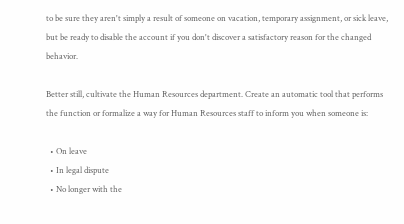to be sure they aren't simply a result of someone on vacation, temporary assignment, or sick leave, but be ready to disable the account if you don't discover a satisfactory reason for the changed behavior.

Better still, cultivate the Human Resources department. Create an automatic tool that performs the function or formalize a way for Human Resources staff to inform you when someone is:

  • On leave
  • In legal dispute
  • No longer with the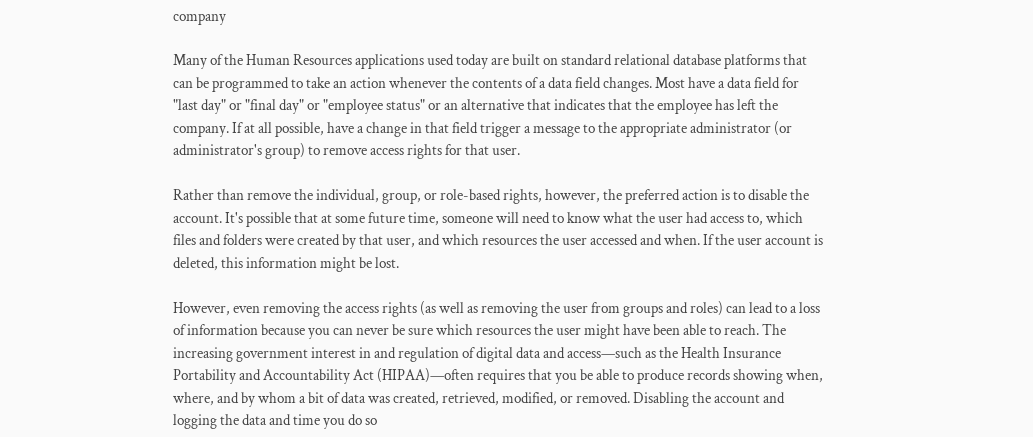company

Many of the Human Resources applications used today are built on standard relational database platforms that can be programmed to take an action whenever the contents of a data field changes. Most have a data field for "last day" or "final day" or "employee status" or an alternative that indicates that the employee has left the company. If at all possible, have a change in that field trigger a message to the appropriate administrator (or administrator's group) to remove access rights for that user.

Rather than remove the individual, group, or role-based rights, however, the preferred action is to disable the account. It's possible that at some future time, someone will need to know what the user had access to, which files and folders were created by that user, and which resources the user accessed and when. If the user account is deleted, this information might be lost.

However, even removing the access rights (as well as removing the user from groups and roles) can lead to a loss of information because you can never be sure which resources the user might have been able to reach. The increasing government interest in and regulation of digital data and access—such as the Health Insurance Portability and Accountability Act (HIPAA)—often requires that you be able to produce records showing when, where, and by whom a bit of data was created, retrieved, modified, or removed. Disabling the account and logging the data and time you do so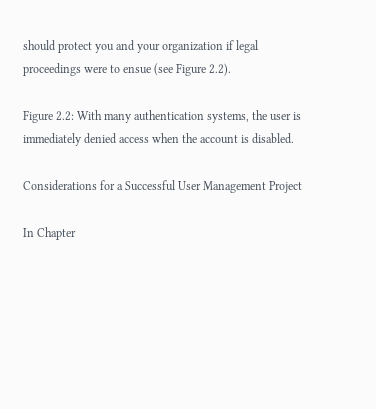should protect you and your organization if legal proceedings were to ensue (see Figure 2.2).

Figure 2.2: With many authentication systems, the user is immediately denied access when the account is disabled.

Considerations for a Successful User Management Project

In Chapter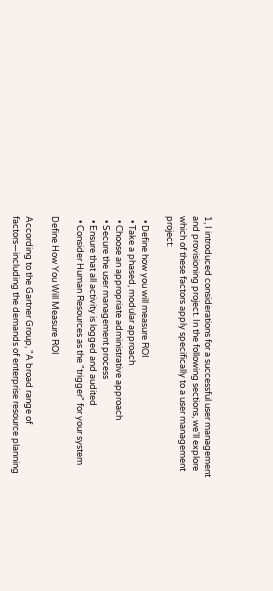1, I introduced considerations for a successful user management and provisioning project. In the following sections, we'll explore which of these factors apply specifically to a user management project:

  • Define how you will measure ROI
  • Take a phased, modular approach
  • Choose an appropriate administrative approach
  • Secure the user management process
  • Ensure that all activity is logged and audited
  • Consider Human Resources as the "trigger" for your system

Define How You Will Measure ROI

According to the Gartner Group, "A broad range of factors—including the demands of enterprise resource planning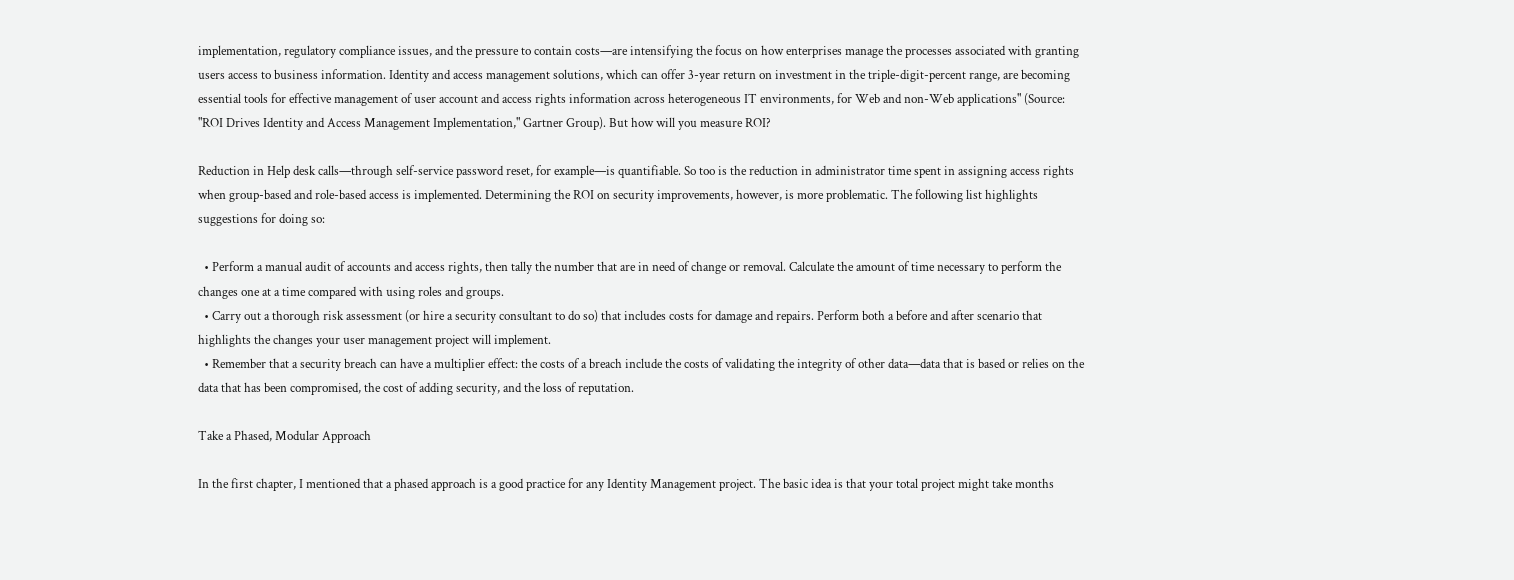implementation, regulatory compliance issues, and the pressure to contain costs—are intensifying the focus on how enterprises manage the processes associated with granting users access to business information. Identity and access management solutions, which can offer 3-year return on investment in the triple-digit-percent range, are becoming essential tools for effective management of user account and access rights information across heterogeneous IT environments, for Web and non-Web applications" (Source: "ROI Drives Identity and Access Management Implementation," Gartner Group). But how will you measure ROI?

Reduction in Help desk calls—through self-service password reset, for example—is quantifiable. So too is the reduction in administrator time spent in assigning access rights when group-based and role-based access is implemented. Determining the ROI on security improvements, however, is more problematic. The following list highlights suggestions for doing so:

  • Perform a manual audit of accounts and access rights, then tally the number that are in need of change or removal. Calculate the amount of time necessary to perform the changes one at a time compared with using roles and groups.
  • Carry out a thorough risk assessment (or hire a security consultant to do so) that includes costs for damage and repairs. Perform both a before and after scenario that highlights the changes your user management project will implement.
  • Remember that a security breach can have a multiplier effect: the costs of a breach include the costs of validating the integrity of other data—data that is based or relies on the data that has been compromised, the cost of adding security, and the loss of reputation.

Take a Phased, Modular Approach

In the first chapter, I mentioned that a phased approach is a good practice for any Identity Management project. The basic idea is that your total project might take months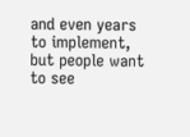and even years to implement, but people want to see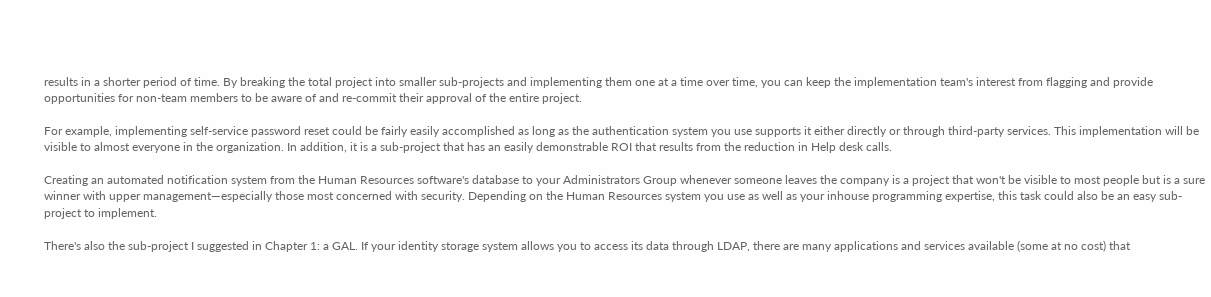results in a shorter period of time. By breaking the total project into smaller sub-projects and implementing them one at a time over time, you can keep the implementation team's interest from flagging and provide opportunities for non-team members to be aware of and re-commit their approval of the entire project.

For example, implementing self-service password reset could be fairly easily accomplished as long as the authentication system you use supports it either directly or through third-party services. This implementation will be visible to almost everyone in the organization. In addition, it is a sub-project that has an easily demonstrable ROI that results from the reduction in Help desk calls.

Creating an automated notification system from the Human Resources software's database to your Administrators Group whenever someone leaves the company is a project that won't be visible to most people but is a sure winner with upper management—especially those most concerned with security. Depending on the Human Resources system you use as well as your inhouse programming expertise, this task could also be an easy sub-project to implement.

There's also the sub-project I suggested in Chapter 1: a GAL. If your identity storage system allows you to access its data through LDAP, there are many applications and services available (some at no cost) that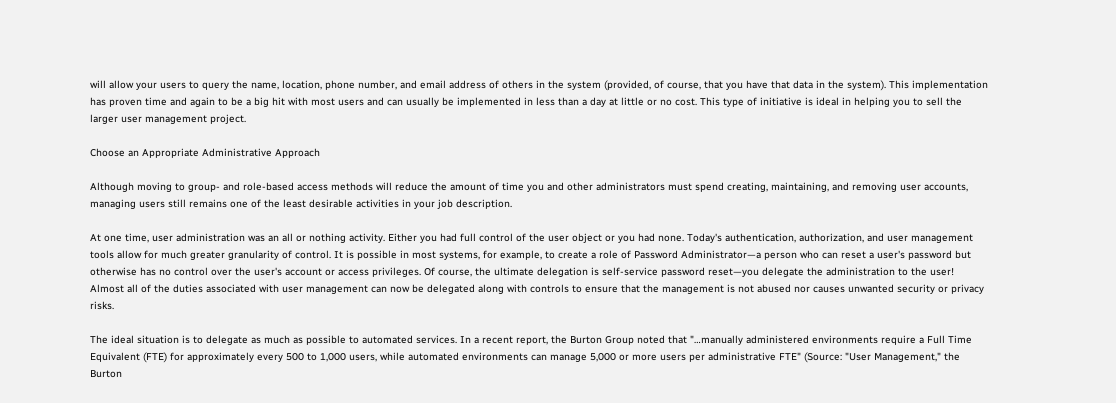will allow your users to query the name, location, phone number, and email address of others in the system (provided, of course, that you have that data in the system). This implementation has proven time and again to be a big hit with most users and can usually be implemented in less than a day at little or no cost. This type of initiative is ideal in helping you to sell the larger user management project.

Choose an Appropriate Administrative Approach

Although moving to group- and role-based access methods will reduce the amount of time you and other administrators must spend creating, maintaining, and removing user accounts, managing users still remains one of the least desirable activities in your job description.

At one time, user administration was an all or nothing activity. Either you had full control of the user object or you had none. Today's authentication, authorization, and user management tools allow for much greater granularity of control. It is possible in most systems, for example, to create a role of Password Administrator—a person who can reset a user's password but otherwise has no control over the user's account or access privileges. Of course, the ultimate delegation is self-service password reset—you delegate the administration to the user! Almost all of the duties associated with user management can now be delegated along with controls to ensure that the management is not abused nor causes unwanted security or privacy risks.

The ideal situation is to delegate as much as possible to automated services. In a recent report, the Burton Group noted that "…manually administered environments require a Full Time Equivalent (FTE) for approximately every 500 to 1,000 users, while automated environments can manage 5,000 or more users per administrative FTE" (Source: "User Management," the Burton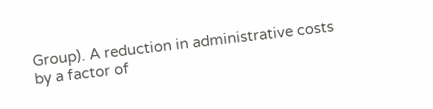Group). A reduction in administrative costs by a factor of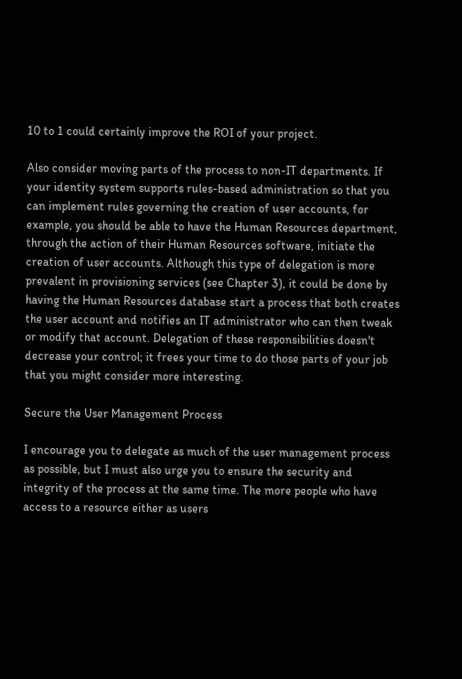10 to 1 could certainly improve the ROI of your project.

Also consider moving parts of the process to non-IT departments. If your identity system supports rules-based administration so that you can implement rules governing the creation of user accounts, for example, you should be able to have the Human Resources department, through the action of their Human Resources software, initiate the creation of user accounts. Although this type of delegation is more prevalent in provisioning services (see Chapter 3), it could be done by having the Human Resources database start a process that both creates the user account and notifies an IT administrator who can then tweak or modify that account. Delegation of these responsibilities doesn't decrease your control; it frees your time to do those parts of your job that you might consider more interesting.

Secure the User Management Process

I encourage you to delegate as much of the user management process as possible, but I must also urge you to ensure the security and integrity of the process at the same time. The more people who have access to a resource either as users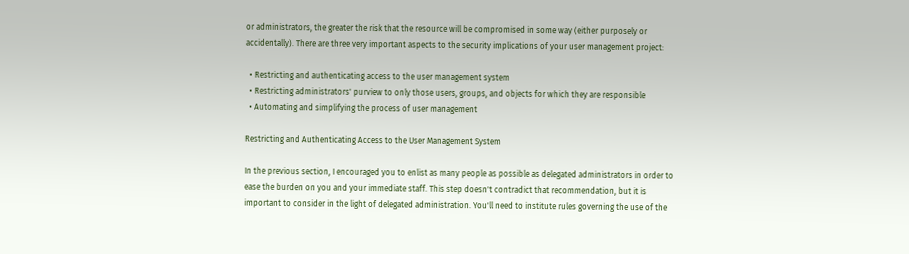or administrators, the greater the risk that the resource will be compromised in some way (either purposely or accidentally). There are three very important aspects to the security implications of your user management project:

  • Restricting and authenticating access to the user management system
  • Restricting administrators' purview to only those users, groups, and objects for which they are responsible
  • Automating and simplifying the process of user management

Restricting and Authenticating Access to the User Management System

In the previous section, I encouraged you to enlist as many people as possible as delegated administrators in order to ease the burden on you and your immediate staff. This step doesn't contradict that recommendation, but it is important to consider in the light of delegated administration. You'll need to institute rules governing the use of the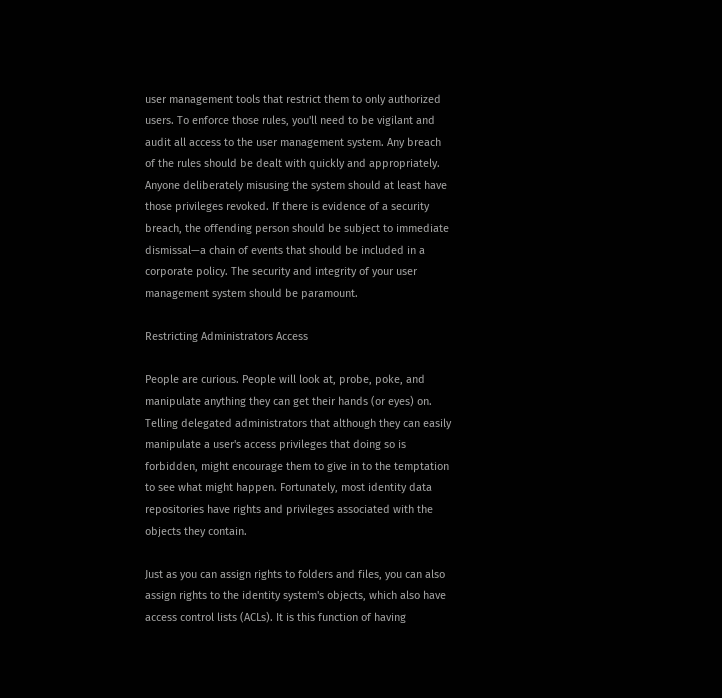user management tools that restrict them to only authorized users. To enforce those rules, you'll need to be vigilant and audit all access to the user management system. Any breach of the rules should be dealt with quickly and appropriately. Anyone deliberately misusing the system should at least have those privileges revoked. If there is evidence of a security breach, the offending person should be subject to immediate dismissal—a chain of events that should be included in a corporate policy. The security and integrity of your user management system should be paramount.

Restricting Administrators Access

People are curious. People will look at, probe, poke, and manipulate anything they can get their hands (or eyes) on. Telling delegated administrators that although they can easily manipulate a user's access privileges that doing so is forbidden, might encourage them to give in to the temptation to see what might happen. Fortunately, most identity data repositories have rights and privileges associated with the objects they contain.

Just as you can assign rights to folders and files, you can also assign rights to the identity system's objects, which also have access control lists (ACLs). It is this function of having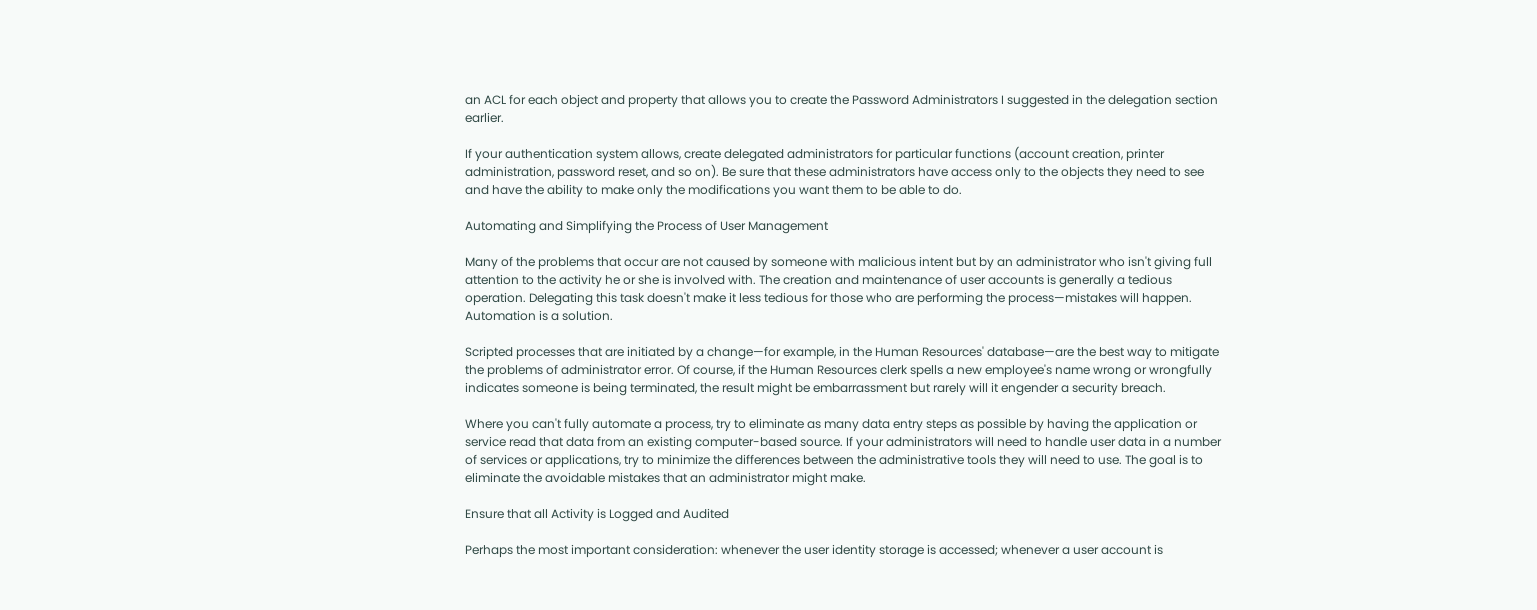an ACL for each object and property that allows you to create the Password Administrators I suggested in the delegation section earlier.

If your authentication system allows, create delegated administrators for particular functions (account creation, printer administration, password reset, and so on). Be sure that these administrators have access only to the objects they need to see and have the ability to make only the modifications you want them to be able to do.

Automating and Simplifying the Process of User Management

Many of the problems that occur are not caused by someone with malicious intent but by an administrator who isn't giving full attention to the activity he or she is involved with. The creation and maintenance of user accounts is generally a tedious operation. Delegating this task doesn't make it less tedious for those who are performing the process—mistakes will happen. Automation is a solution.

Scripted processes that are initiated by a change—for example, in the Human Resources' database—are the best way to mitigate the problems of administrator error. Of course, if the Human Resources clerk spells a new employee's name wrong or wrongfully indicates someone is being terminated, the result might be embarrassment but rarely will it engender a security breach.

Where you can't fully automate a process, try to eliminate as many data entry steps as possible by having the application or service read that data from an existing computer-based source. If your administrators will need to handle user data in a number of services or applications, try to minimize the differences between the administrative tools they will need to use. The goal is to eliminate the avoidable mistakes that an administrator might make.

Ensure that all Activity is Logged and Audited

Perhaps the most important consideration: whenever the user identity storage is accessed; whenever a user account is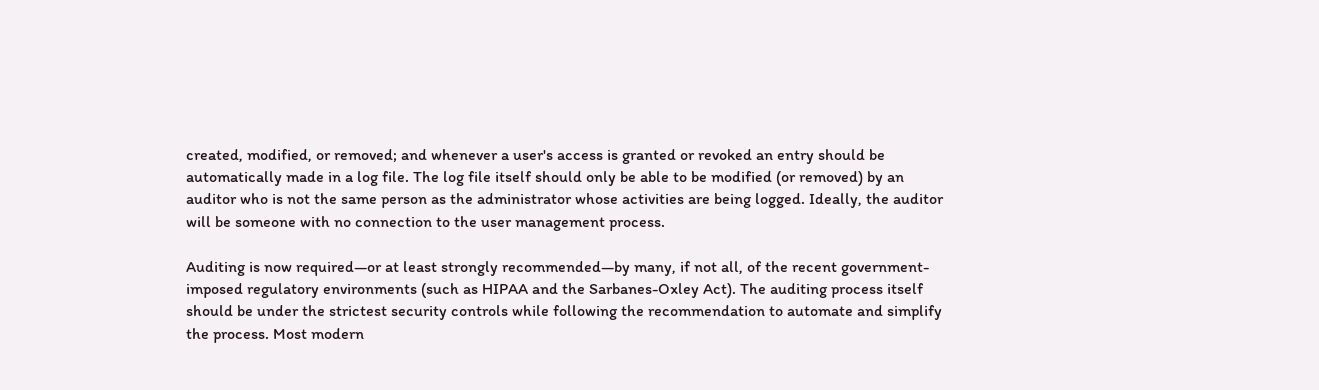created, modified, or removed; and whenever a user's access is granted or revoked an entry should be automatically made in a log file. The log file itself should only be able to be modified (or removed) by an auditor who is not the same person as the administrator whose activities are being logged. Ideally, the auditor will be someone with no connection to the user management process.

Auditing is now required—or at least strongly recommended—by many, if not all, of the recent government-imposed regulatory environments (such as HIPAA and the Sarbanes-Oxley Act). The auditing process itself should be under the strictest security controls while following the recommendation to automate and simplify the process. Most modern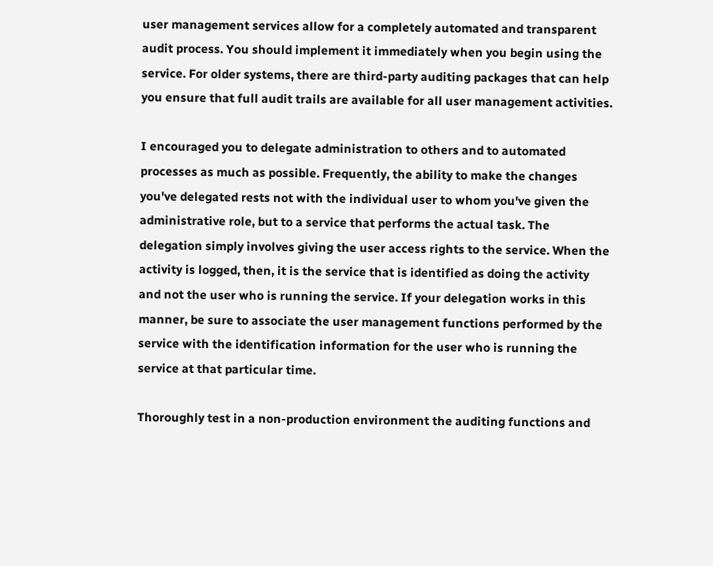user management services allow for a completely automated and transparent audit process. You should implement it immediately when you begin using the service. For older systems, there are third-party auditing packages that can help you ensure that full audit trails are available for all user management activities.

I encouraged you to delegate administration to others and to automated processes as much as possible. Frequently, the ability to make the changes you've delegated rests not with the individual user to whom you've given the administrative role, but to a service that performs the actual task. The delegation simply involves giving the user access rights to the service. When the activity is logged, then, it is the service that is identified as doing the activity and not the user who is running the service. If your delegation works in this manner, be sure to associate the user management functions performed by the service with the identification information for the user who is running the service at that particular time.

Thoroughly test in a non-production environment the auditing functions and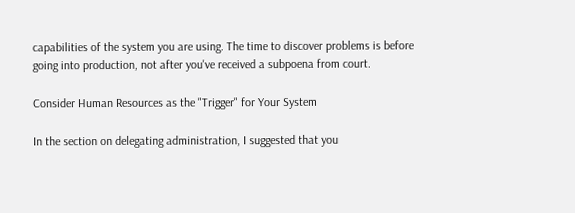capabilities of the system you are using. The time to discover problems is before going into production, not after you've received a subpoena from court.

Consider Human Resources as the "Trigger" for Your System

In the section on delegating administration, I suggested that you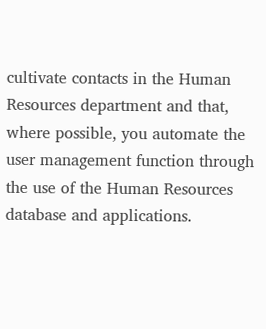cultivate contacts in the Human Resources department and that, where possible, you automate the user management function through the use of the Human Resources database and applications.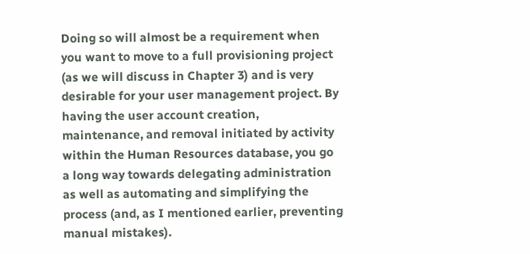Doing so will almost be a requirement when you want to move to a full provisioning project (as we will discuss in Chapter 3) and is very desirable for your user management project. By having the user account creation, maintenance, and removal initiated by activity within the Human Resources database, you go a long way towards delegating administration as well as automating and simplifying the process (and, as I mentioned earlier, preventing manual mistakes).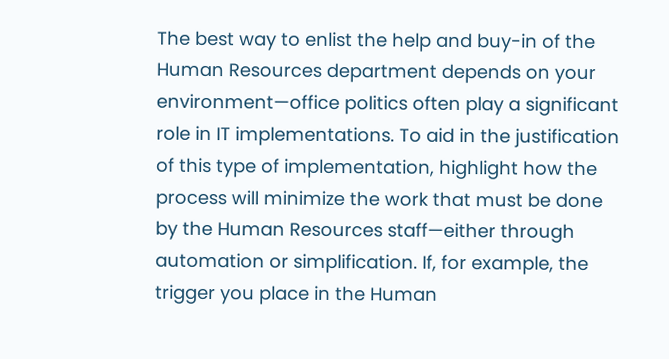The best way to enlist the help and buy-in of the Human Resources department depends on your environment—office politics often play a significant role in IT implementations. To aid in the justification of this type of implementation, highlight how the process will minimize the work that must be done by the Human Resources staff—either through automation or simplification. If, for example, the trigger you place in the Human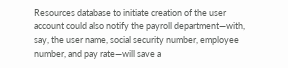Resources database to initiate creation of the user account could also notify the payroll department—with, say, the user name, social security number, employee number, and pay rate—will save a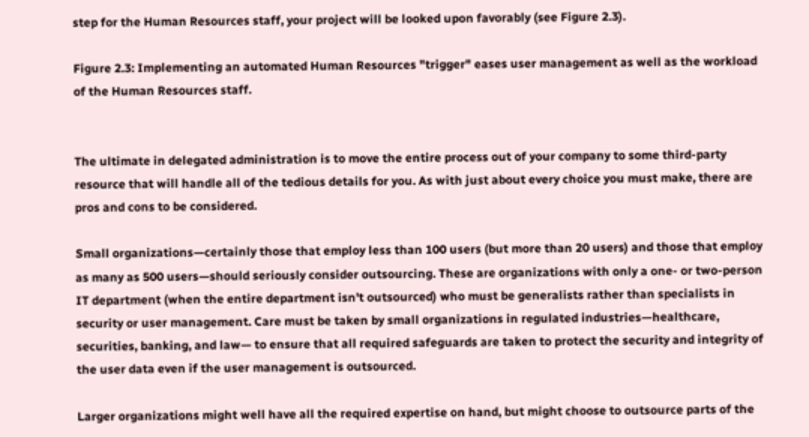step for the Human Resources staff, your project will be looked upon favorably (see Figure 2.3).

Figure 2.3: Implementing an automated Human Resources "trigger" eases user management as well as the workload of the Human Resources staff.


The ultimate in delegated administration is to move the entire process out of your company to some third-party resource that will handle all of the tedious details for you. As with just about every choice you must make, there are pros and cons to be considered.

Small organizations—certainly those that employ less than 100 users (but more than 20 users) and those that employ as many as 500 users—should seriously consider outsourcing. These are organizations with only a one- or two-person IT department (when the entire department isn't outsourced) who must be generalists rather than specialists in security or user management. Care must be taken by small organizations in regulated industries—healthcare, securities, banking, and law— to ensure that all required safeguards are taken to protect the security and integrity of the user data even if the user management is outsourced.

Larger organizations might well have all the required expertise on hand, but might choose to outsource parts of the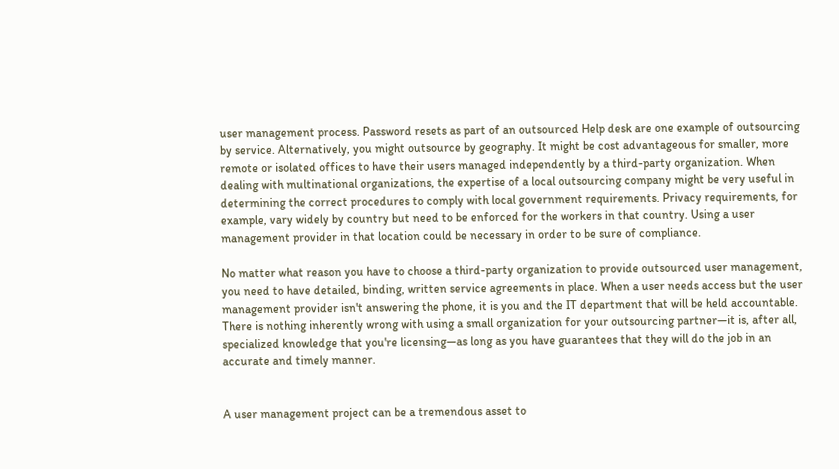user management process. Password resets as part of an outsourced Help desk are one example of outsourcing by service. Alternatively, you might outsource by geography. It might be cost advantageous for smaller, more remote or isolated offices to have their users managed independently by a third-party organization. When dealing with multinational organizations, the expertise of a local outsourcing company might be very useful in determining the correct procedures to comply with local government requirements. Privacy requirements, for example, vary widely by country but need to be enforced for the workers in that country. Using a user management provider in that location could be necessary in order to be sure of compliance.

No matter what reason you have to choose a third-party organization to provide outsourced user management, you need to have detailed, binding, written service agreements in place. When a user needs access but the user management provider isn't answering the phone, it is you and the IT department that will be held accountable. There is nothing inherently wrong with using a small organization for your outsourcing partner—it is, after all, specialized knowledge that you're licensing—as long as you have guarantees that they will do the job in an accurate and timely manner.


A user management project can be a tremendous asset to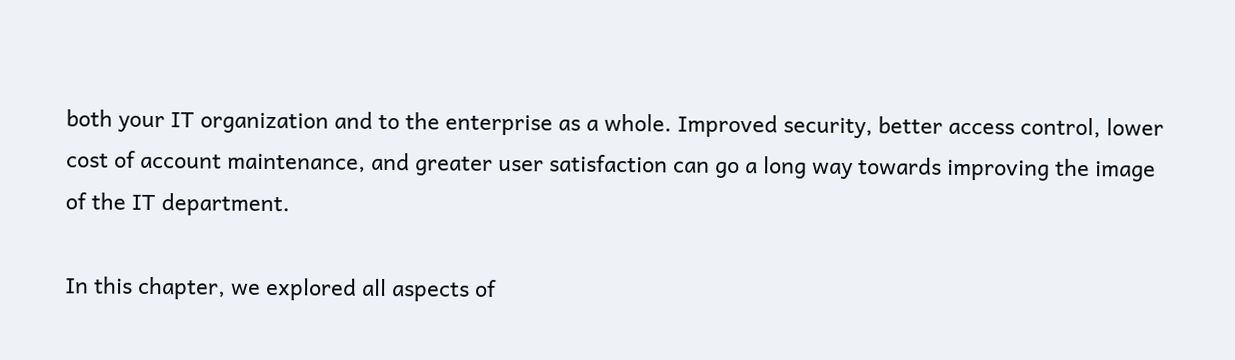both your IT organization and to the enterprise as a whole. Improved security, better access control, lower cost of account maintenance, and greater user satisfaction can go a long way towards improving the image of the IT department.

In this chapter, we explored all aspects of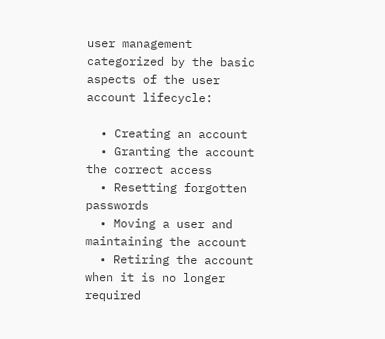user management categorized by the basic aspects of the user account lifecycle:

  • Creating an account
  • Granting the account the correct access
  • Resetting forgotten passwords
  • Moving a user and maintaining the account
  • Retiring the account when it is no longer required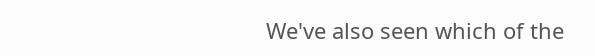We've also seen which of the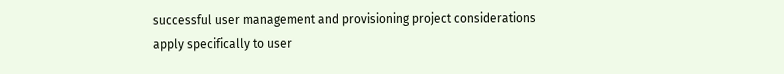successful user management and provisioning project considerations apply specifically to user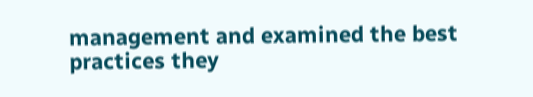management and examined the best practices they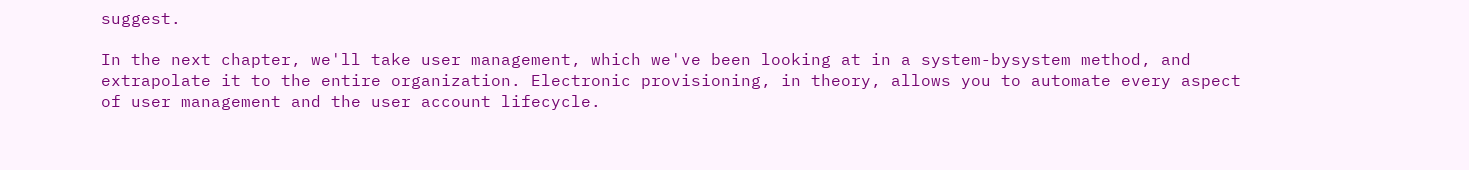suggest.

In the next chapter, we'll take user management, which we've been looking at in a system-bysystem method, and extrapolate it to the entire organization. Electronic provisioning, in theory, allows you to automate every aspect of user management and the user account lifecycle.